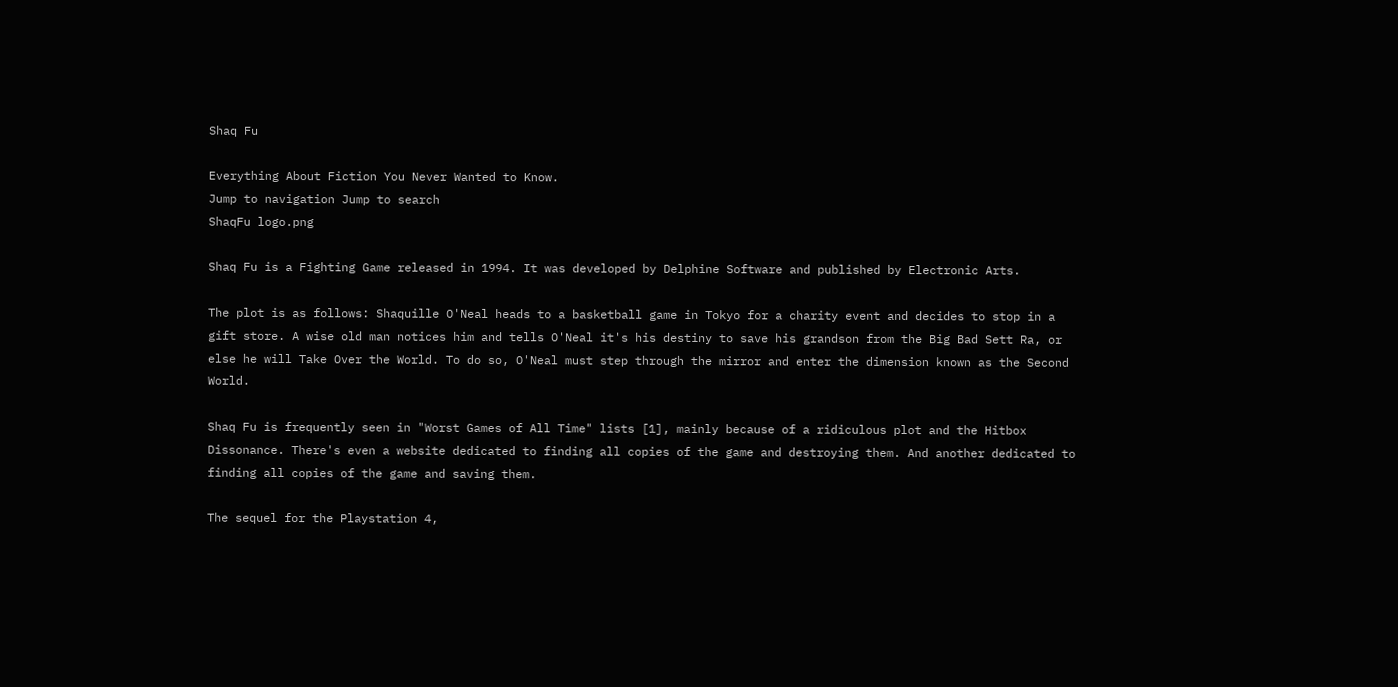Shaq Fu

Everything About Fiction You Never Wanted to Know.
Jump to navigation Jump to search
ShaqFu logo.png

Shaq Fu is a Fighting Game released in 1994. It was developed by Delphine Software and published by Electronic Arts.

The plot is as follows: Shaquille O'Neal heads to a basketball game in Tokyo for a charity event and decides to stop in a gift store. A wise old man notices him and tells O'Neal it's his destiny to save his grandson from the Big Bad Sett Ra, or else he will Take Over the World. To do so, O'Neal must step through the mirror and enter the dimension known as the Second World.

Shaq Fu is frequently seen in "Worst Games of All Time" lists [1], mainly because of a ridiculous plot and the Hitbox Dissonance. There's even a website dedicated to finding all copies of the game and destroying them. And another dedicated to finding all copies of the game and saving them.

The sequel for the Playstation 4,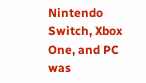Nintendo Switch, Xbox One, and PC was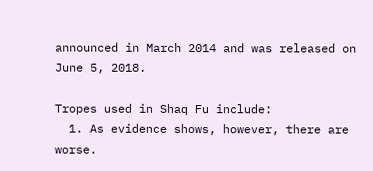announced in March 2014 and was released on June 5, 2018.

Tropes used in Shaq Fu include:
  1. As evidence shows, however, there are worse.